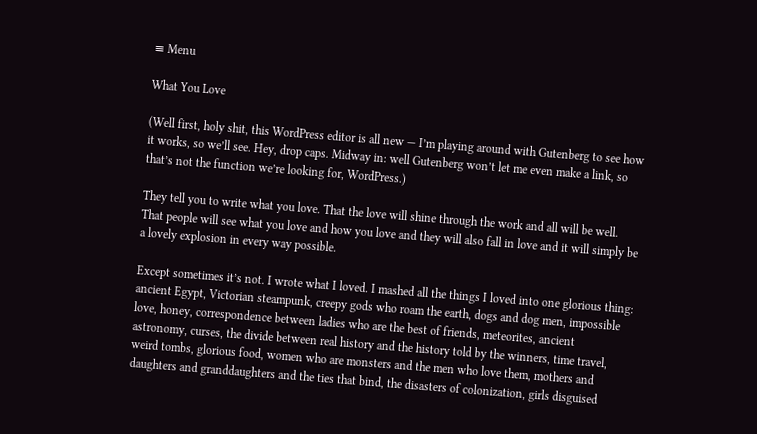≡ Menu

What You Love

(Well first, holy shit, this WordPress editor is all new — I’m playing around with Gutenberg to see how it works, so we’ll see. Hey, drop caps. Midway in: well Gutenberg won’t let me even make a link, so that’s not the function we’re looking for, WordPress.)

They tell you to write what you love. That the love will shine through the work and all will be well. That people will see what you love and how you love and they will also fall in love and it will simply be a lovely explosion in every way possible.

Except sometimes it’s not. I wrote what I loved. I mashed all the things I loved into one glorious thing: ancient Egypt, Victorian steampunk, creepy gods who roam the earth, dogs and dog men, impossible love, honey, correspondence between ladies who are the best of friends, meteorites, ancient astronomy, curses, the divide between real history and the history told by the winners, time travel, weird tombs, glorious food, women who are monsters and the men who love them, mothers and daughters and granddaughters and the ties that bind, the disasters of colonization, girls disguised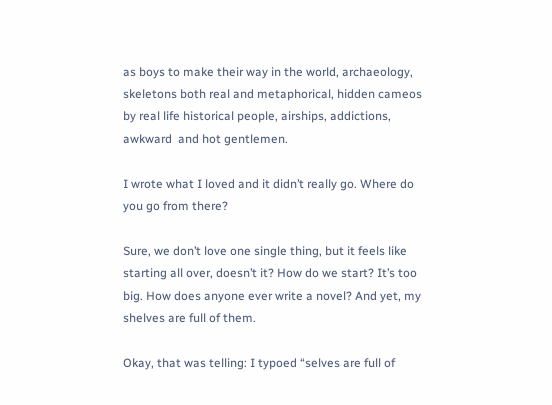as boys to make their way in the world, archaeology, skeletons both real and metaphorical, hidden cameos by real life historical people, airships, addictions, awkward  and hot gentlemen.

I wrote what I loved and it didn’t really go. Where do you go from there?

Sure, we don’t love one single thing, but it feels like starting all over, doesn’t it? How do we start? It’s too big. How does anyone ever write a novel? And yet, my shelves are full of them.

Okay, that was telling: I typoed “selves are full of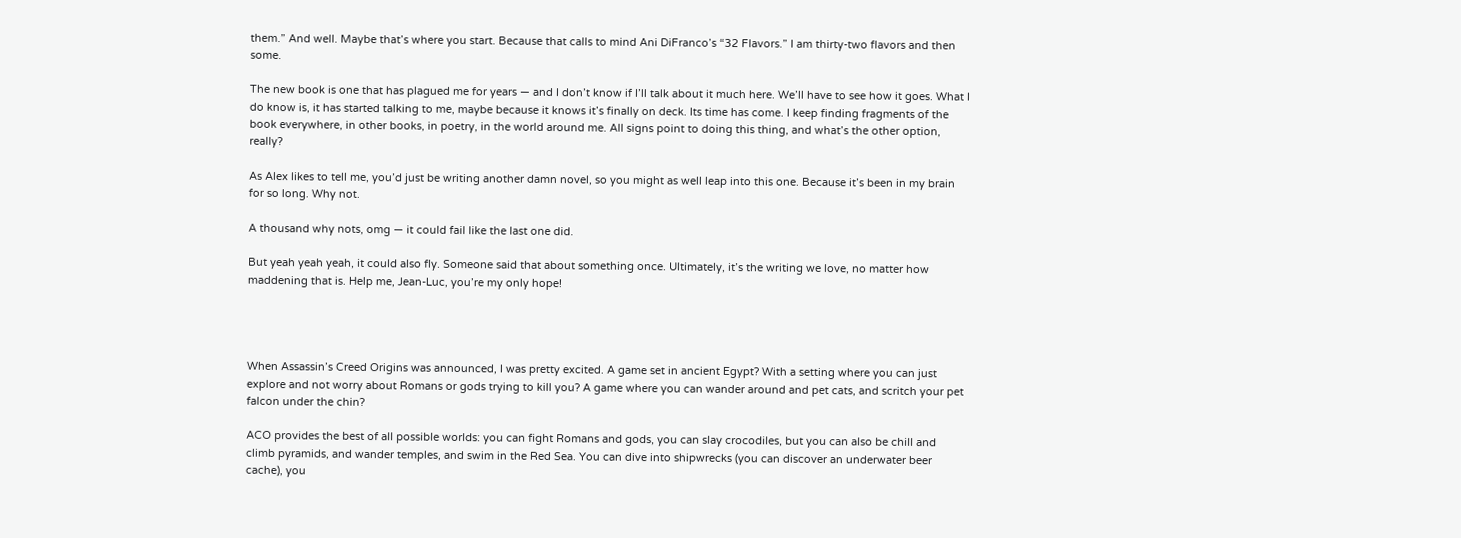them.” And well. Maybe that’s where you start. Because that calls to mind Ani DiFranco’s “32 Flavors.” I am thirty-two flavors and then some.

The new book is one that has plagued me for years — and I don’t know if I’ll talk about it much here. We’ll have to see how it goes. What I do know is, it has started talking to me, maybe because it knows it’s finally on deck. Its time has come. I keep finding fragments of the book everywhere, in other books, in poetry, in the world around me. All signs point to doing this thing, and what’s the other option, really?

As Alex likes to tell me, you’d just be writing another damn novel, so you might as well leap into this one. Because it’s been in my brain for so long. Why not.

A thousand why nots, omg — it could fail like the last one did.

But yeah yeah yeah, it could also fly. Someone said that about something once. Ultimately, it’s the writing we love, no matter how maddening that is. Help me, Jean-Luc, you’re my only hope!




When Assassin’s Creed Origins was announced, I was pretty excited. A game set in ancient Egypt? With a setting where you can just explore and not worry about Romans or gods trying to kill you? A game where you can wander around and pet cats, and scritch your pet falcon under the chin?

ACO provides the best of all possible worlds: you can fight Romans and gods, you can slay crocodiles, but you can also be chill and climb pyramids, and wander temples, and swim in the Red Sea. You can dive into shipwrecks (you can discover an underwater beer cache), you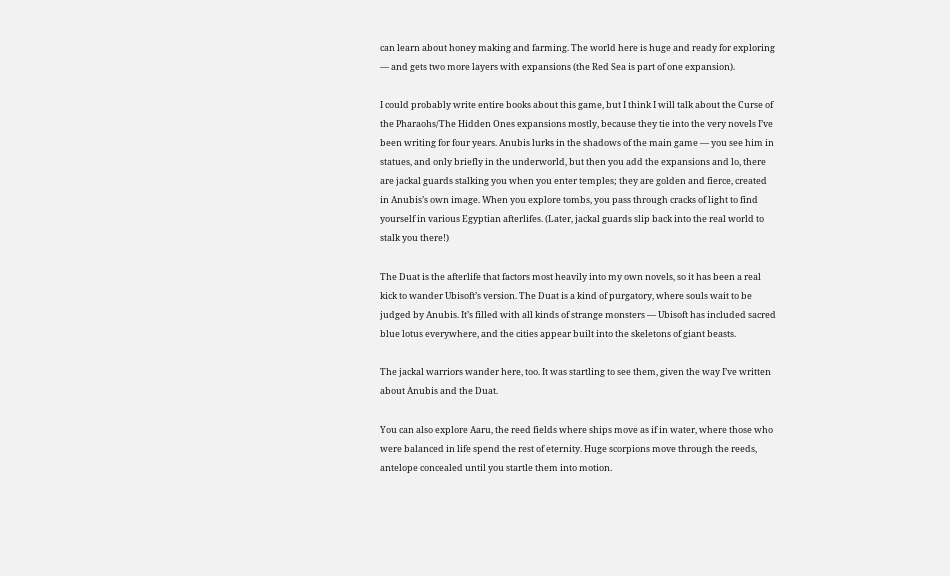can learn about honey making and farming. The world here is huge and ready for exploring — and gets two more layers with expansions (the Red Sea is part of one expansion).

I could probably write entire books about this game, but I think I will talk about the Curse of the Pharaohs/The Hidden Ones expansions mostly, because they tie into the very novels I’ve been writing for four years. Anubis lurks in the shadows of the main game — you see him in statues, and only briefly in the underworld, but then you add the expansions and lo, there are jackal guards stalking you when you enter temples; they are golden and fierce, created in Anubis’s own image. When you explore tombs, you pass through cracks of light to find yourself in various Egyptian afterlifes. (Later, jackal guards slip back into the real world to stalk you there!)

The Duat is the afterlife that factors most heavily into my own novels, so it has been a real kick to wander Ubisoft’s version. The Duat is a kind of purgatory, where souls wait to be judged by Anubis. It’s filled with all kinds of strange monsters — Ubisoft has included sacred blue lotus everywhere, and the cities appear built into the skeletons of giant beasts.

The jackal warriors wander here, too. It was startling to see them, given the way I’ve written about Anubis and the Duat.

You can also explore Aaru, the reed fields where ships move as if in water, where those who were balanced in life spend the rest of eternity. Huge scorpions move through the reeds, antelope concealed until you startle them into motion.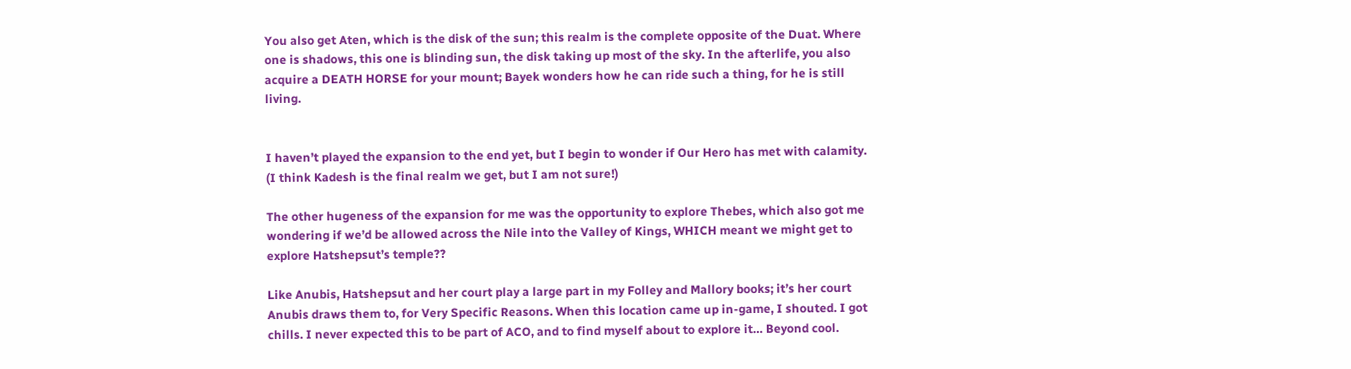You also get Aten, which is the disk of the sun; this realm is the complete opposite of the Duat. Where one is shadows, this one is blinding sun, the disk taking up most of the sky. In the afterlife, you also acquire a DEATH HORSE for your mount; Bayek wonders how he can ride such a thing, for he is still living.


I haven’t played the expansion to the end yet, but I begin to wonder if Our Hero has met with calamity. (I think Kadesh is the final realm we get, but I am not sure!)

The other hugeness of the expansion for me was the opportunity to explore Thebes, which also got me wondering if we’d be allowed across the Nile into the Valley of Kings, WHICH meant we might get to explore Hatshepsut’s temple??

Like Anubis, Hatshepsut and her court play a large part in my Folley and Mallory books; it’s her court Anubis draws them to, for Very Specific Reasons. When this location came up in-game, I shouted. I got chills. I never expected this to be part of ACO, and to find myself about to explore it… Beyond cool.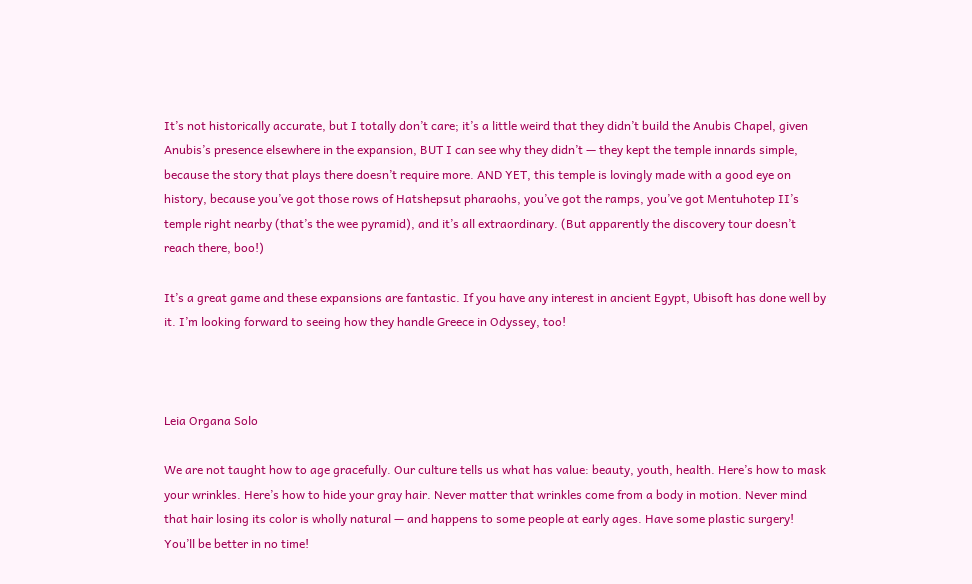It’s not historically accurate, but I totally don’t care; it’s a little weird that they didn’t build the Anubis Chapel, given Anubis’s presence elsewhere in the expansion, BUT I can see why they didn’t — they kept the temple innards simple, because the story that plays there doesn’t require more. AND YET, this temple is lovingly made with a good eye on history, because you’ve got those rows of Hatshepsut pharaohs, you’ve got the ramps, you’ve got Mentuhotep II’s temple right nearby (that’s the wee pyramid), and it’s all extraordinary. (But apparently the discovery tour doesn’t reach there, boo!)

It’s a great game and these expansions are fantastic. If you have any interest in ancient Egypt, Ubisoft has done well by it. I’m looking forward to seeing how they handle Greece in Odyssey, too!



Leia Organa Solo

We are not taught how to age gracefully. Our culture tells us what has value: beauty, youth, health. Here’s how to mask your wrinkles. Here’s how to hide your gray hair. Never matter that wrinkles come from a body in motion. Never mind that hair losing its color is wholly natural — and happens to some people at early ages. Have some plastic surgery! You’ll be better in no time!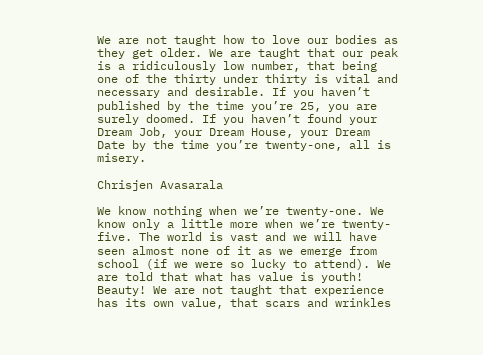We are not taught how to love our bodies as they get older. We are taught that our peak is a ridiculously low number, that being one of the thirty under thirty is vital and necessary and desirable. If you haven’t published by the time you’re 25, you are surely doomed. If you haven’t found your Dream Job, your Dream House, your Dream Date by the time you’re twenty-one, all is misery.

Chrisjen Avasarala

We know nothing when we’re twenty-one. We know only a little more when we’re twenty-five. The world is vast and we will have seen almost none of it as we emerge from school (if we were so lucky to attend). We are told that what has value is youth! Beauty! We are not taught that experience has its own value, that scars and wrinkles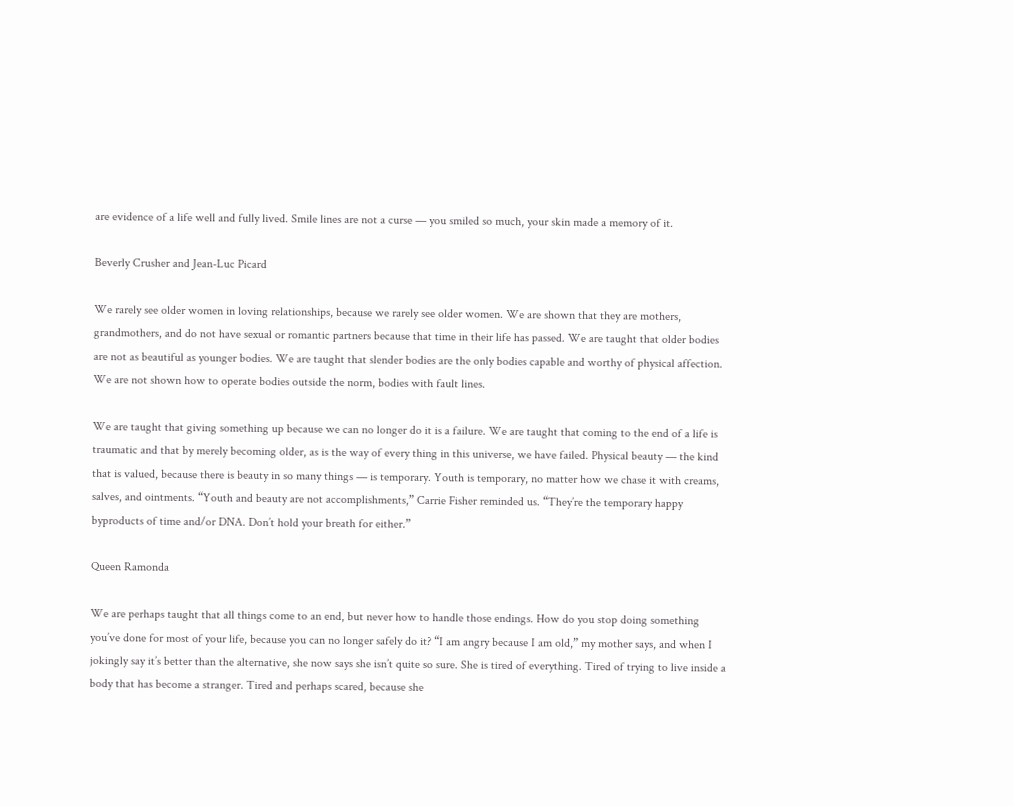are evidence of a life well and fully lived. Smile lines are not a curse — you smiled so much, your skin made a memory of it.

Beverly Crusher and Jean-Luc Picard

We rarely see older women in loving relationships, because we rarely see older women. We are shown that they are mothers, grandmothers, and do not have sexual or romantic partners because that time in their life has passed. We are taught that older bodies are not as beautiful as younger bodies. We are taught that slender bodies are the only bodies capable and worthy of physical affection. We are not shown how to operate bodies outside the norm, bodies with fault lines.

We are taught that giving something up because we can no longer do it is a failure. We are taught that coming to the end of a life is traumatic and that by merely becoming older, as is the way of every thing in this universe, we have failed. Physical beauty — the kind that is valued, because there is beauty in so many things — is temporary. Youth is temporary, no matter how we chase it with creams, salves, and ointments. “Youth and beauty are not accomplishments,” Carrie Fisher reminded us. “They’re the temporary happy byproducts of time and/or DNA. Don’t hold your breath for either.”

Queen Ramonda

We are perhaps taught that all things come to an end, but never how to handle those endings. How do you stop doing something you’ve done for most of your life, because you can no longer safely do it? “I am angry because I am old,” my mother says, and when I jokingly say it’s better than the alternative, she now says she isn’t quite so sure. She is tired of everything. Tired of trying to live inside a body that has become a stranger. Tired and perhaps scared, because she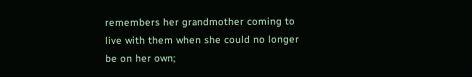remembers her grandmother coming to live with them when she could no longer be on her own;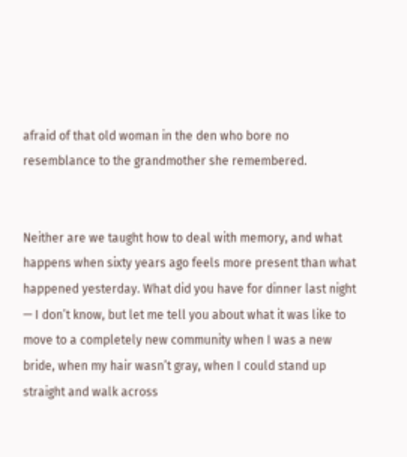afraid of that old woman in the den who bore no resemblance to the grandmother she remembered.


Neither are we taught how to deal with memory, and what happens when sixty years ago feels more present than what happened yesterday. What did you have for dinner last night — I don’t know, but let me tell you about what it was like to move to a completely new community when I was a new bride, when my hair wasn’t gray, when I could stand up straight and walk across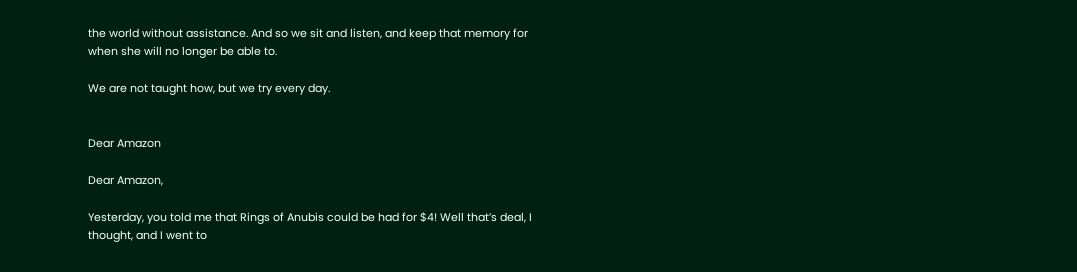the world without assistance. And so we sit and listen, and keep that memory for when she will no longer be able to.

We are not taught how, but we try every day.


Dear Amazon

Dear Amazon,

Yesterday, you told me that Rings of Anubis could be had for $4! Well that’s deal, I thought, and I went to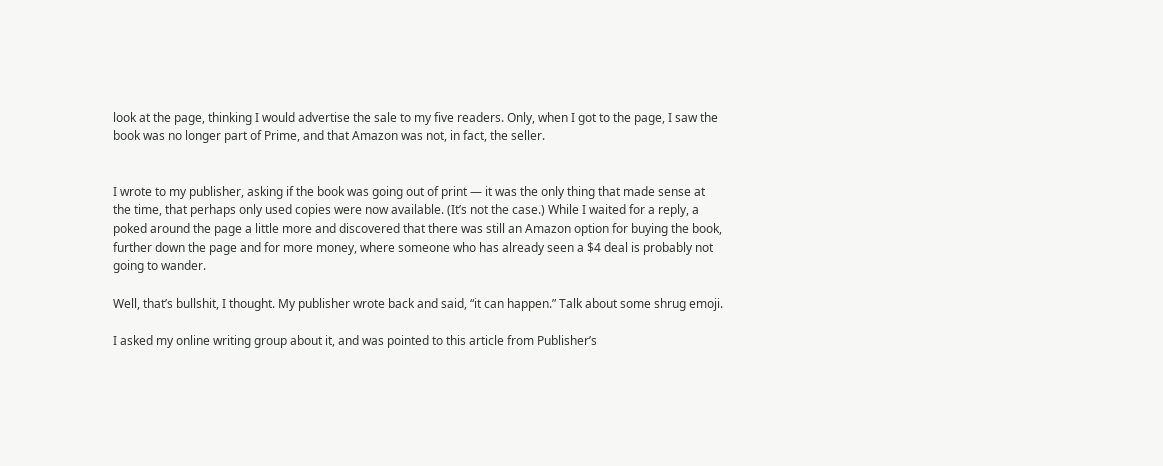look at the page, thinking I would advertise the sale to my five readers. Only, when I got to the page, I saw the book was no longer part of Prime, and that Amazon was not, in fact, the seller.


I wrote to my publisher, asking if the book was going out of print — it was the only thing that made sense at the time, that perhaps only used copies were now available. (It’s not the case.) While I waited for a reply, a poked around the page a little more and discovered that there was still an Amazon option for buying the book, further down the page and for more money, where someone who has already seen a $4 deal is probably not going to wander.

Well, that’s bullshit, I thought. My publisher wrote back and said, “it can happen.” Talk about some shrug emoji.

I asked my online writing group about it, and was pointed to this article from Publisher’s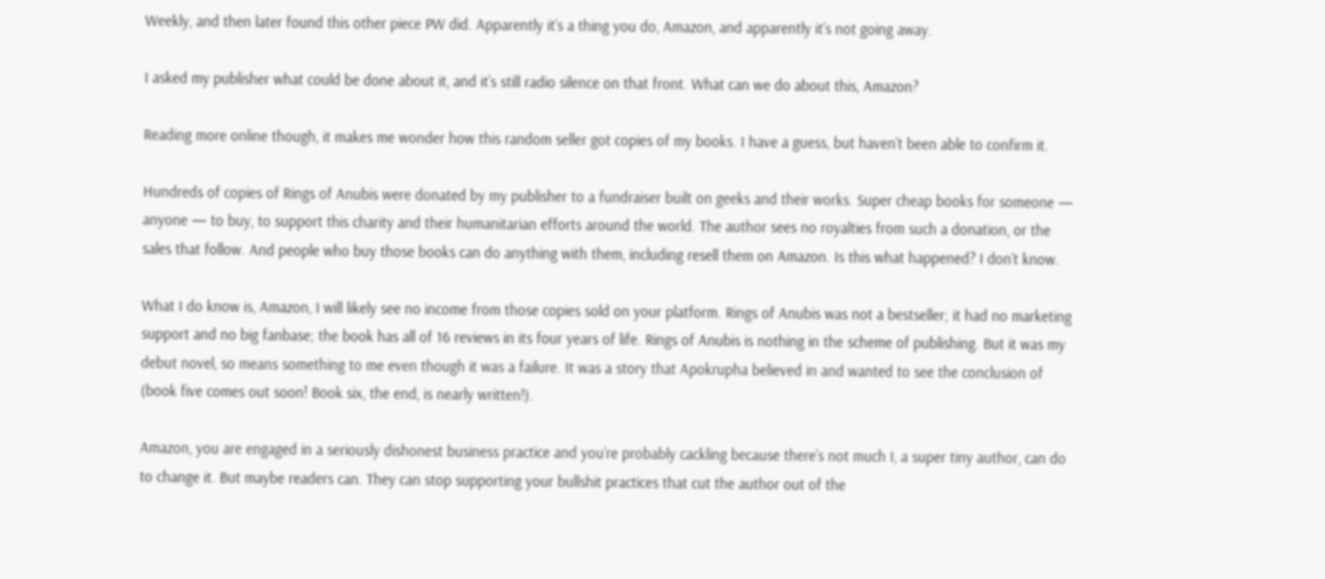Weekly, and then later found this other piece PW did. Apparently it’s a thing you do, Amazon, and apparently it’s not going away.

I asked my publisher what could be done about it, and it’s still radio silence on that front. What can we do about this, Amazon?

Reading more online though, it makes me wonder how this random seller got copies of my books. I have a guess, but haven’t been able to confirm it.

Hundreds of copies of Rings of Anubis were donated by my publisher to a fundraiser built on geeks and their works. Super cheap books for someone — anyone — to buy, to support this charity and their humanitarian efforts around the world. The author sees no royalties from such a donation, or the sales that follow. And people who buy those books can do anything with them, including resell them on Amazon. Is this what happened? I don’t know.

What I do know is, Amazon, I will likely see no income from those copies sold on your platform. Rings of Anubis was not a bestseller; it had no marketing support and no big fanbase; the book has all of 16 reviews in its four years of life. Rings of Anubis is nothing in the scheme of publishing. But it was my debut novel, so means something to me even though it was a failure. It was a story that Apokrupha believed in and wanted to see the conclusion of (book five comes out soon! Book six, the end, is nearly written!).

Amazon, you are engaged in a seriously dishonest business practice and you’re probably cackling because there’s not much I, a super tiny author, can do to change it. But maybe readers can. They can stop supporting your bullshit practices that cut the author out of the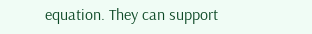equation. They can support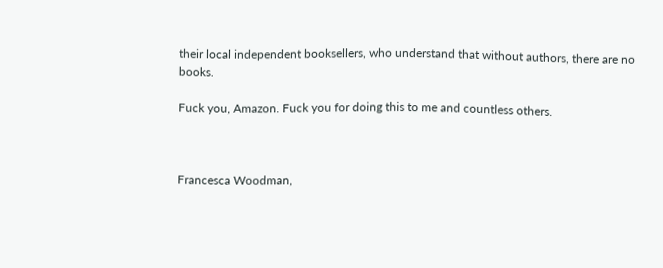their local independent booksellers, who understand that without authors, there are no books.

Fuck you, Amazon. Fuck you for doing this to me and countless others.



Francesca Woodman,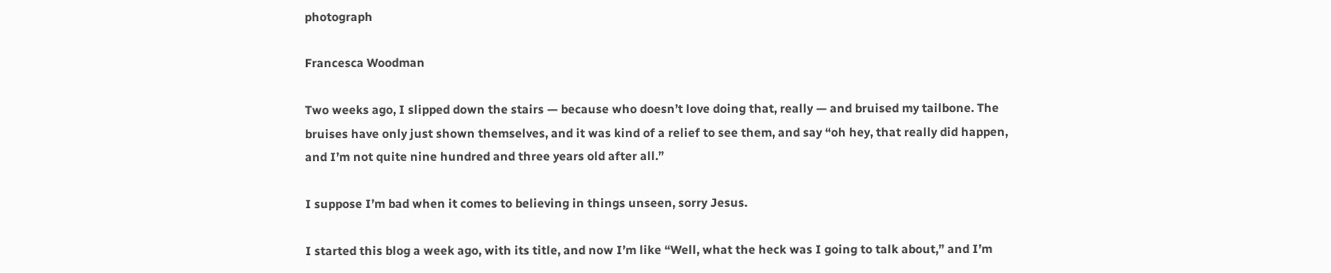photograph

Francesca Woodman

Two weeks ago, I slipped down the stairs — because who doesn’t love doing that, really — and bruised my tailbone. The bruises have only just shown themselves, and it was kind of a relief to see them, and say “oh hey, that really did happen, and I’m not quite nine hundred and three years old after all.”

I suppose I’m bad when it comes to believing in things unseen, sorry Jesus.

I started this blog a week ago, with its title, and now I’m like “Well, what the heck was I going to talk about,” and I’m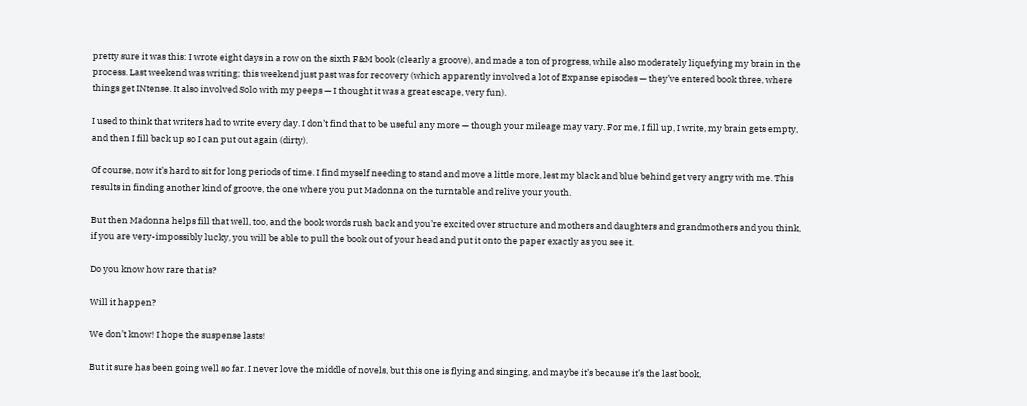pretty sure it was this: I wrote eight days in a row on the sixth F&M book (clearly a groove), and made a ton of progress, while also moderately liquefying my brain in the process. Last weekend was writing; this weekend just past was for recovery (which apparently involved a lot of Expanse episodes — they’ve entered book three, where things get INtense. It also involved Solo with my peeps — I thought it was a great escape, very fun).

I used to think that writers had to write every day. I don’t find that to be useful any more — though your mileage may vary. For me, I fill up, I write, my brain gets empty, and then I fill back up so I can put out again (dirty).

Of course, now it’s hard to sit for long periods of time. I find myself needing to stand and move a little more, lest my black and blue behind get very angry with me. This results in finding another kind of groove, the one where you put Madonna on the turntable and relive your youth.

But then Madonna helps fill that well, too, and the book words rush back and you’re excited over structure and mothers and daughters and grandmothers and you think, if you are very-impossibly lucky, you will be able to pull the book out of your head and put it onto the paper exactly as you see it.

Do you know how rare that is?

Will it happen?

We don’t know! I hope the suspense lasts!

But it sure has been going well so far. I never love the middle of novels, but this one is flying and singing, and maybe it’s because it’s the last book,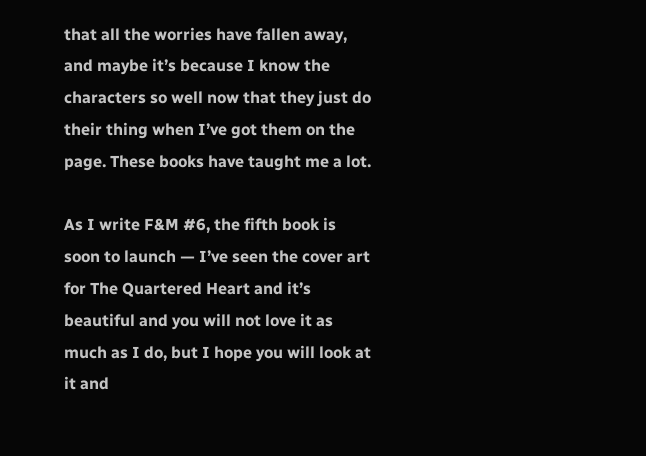that all the worries have fallen away, and maybe it’s because I know the characters so well now that they just do their thing when I’ve got them on the page. These books have taught me a lot.

As I write F&M #6, the fifth book is soon to launch — I’ve seen the cover art for The Quartered Heart and it’s beautiful and you will not love it as much as I do, but I hope you will look at it and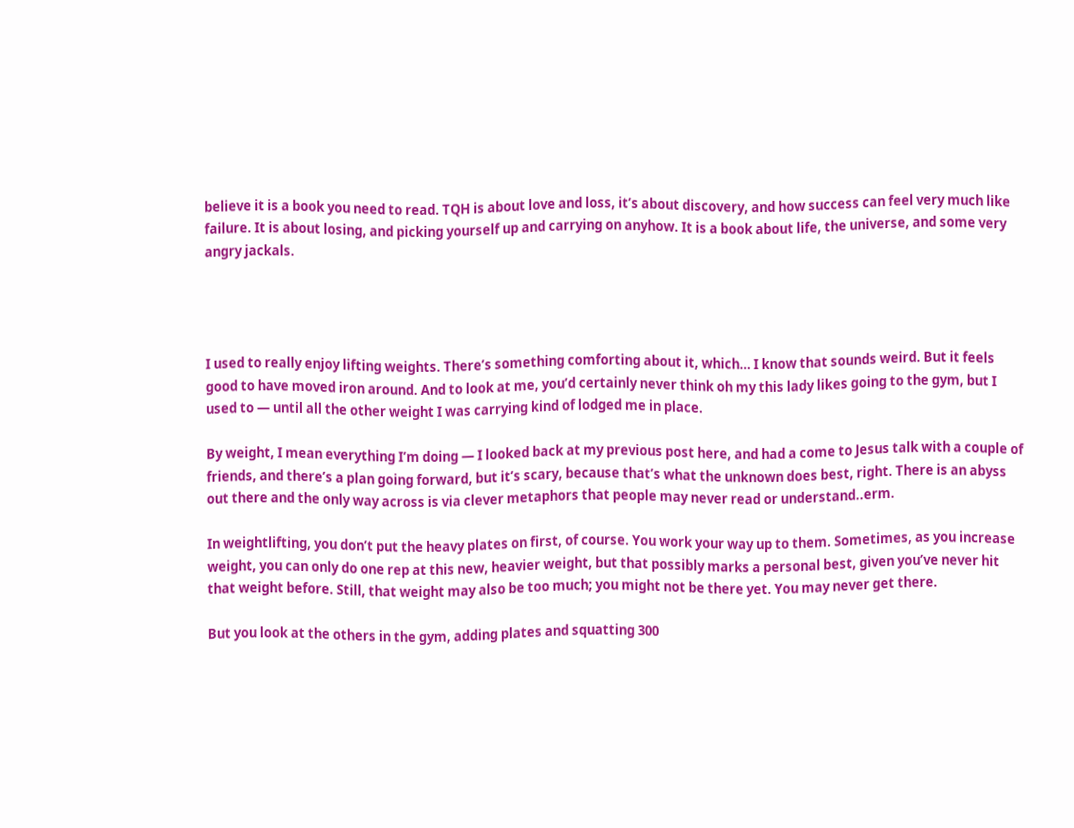believe it is a book you need to read. TQH is about love and loss, it’s about discovery, and how success can feel very much like failure. It is about losing, and picking yourself up and carrying on anyhow. It is a book about life, the universe, and some very angry jackals.




I used to really enjoy lifting weights. There’s something comforting about it, which… I know that sounds weird. But it feels good to have moved iron around. And to look at me, you’d certainly never think oh my this lady likes going to the gym, but I used to — until all the other weight I was carrying kind of lodged me in place.

By weight, I mean everything I’m doing — I looked back at my previous post here, and had a come to Jesus talk with a couple of friends, and there’s a plan going forward, but it’s scary, because that’s what the unknown does best, right. There is an abyss out there and the only way across is via clever metaphors that people may never read or understand..erm.

In weightlifting, you don’t put the heavy plates on first, of course. You work your way up to them. Sometimes, as you increase weight, you can only do one rep at this new, heavier weight, but that possibly marks a personal best, given you’ve never hit that weight before. Still, that weight may also be too much; you might not be there yet. You may never get there.

But you look at the others in the gym, adding plates and squatting 300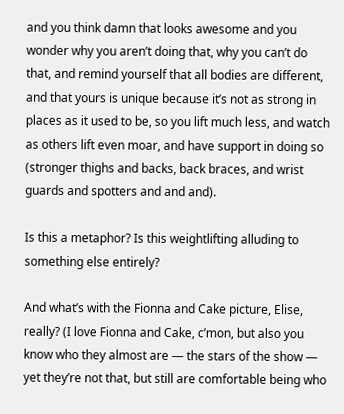and you think damn that looks awesome and you wonder why you aren’t doing that, why you can’t do that, and remind yourself that all bodies are different, and that yours is unique because it’s not as strong in places as it used to be, so you lift much less, and watch as others lift even moar, and have support in doing so (stronger thighs and backs, back braces, and wrist guards and spotters and and and).

Is this a metaphor? Is this weightlifting alluding to something else entirely?

And what’s with the Fionna and Cake picture, Elise, really? (I love Fionna and Cake, c’mon, but also you know who they almost are — the stars of the show — yet they’re not that, but still are comfortable being who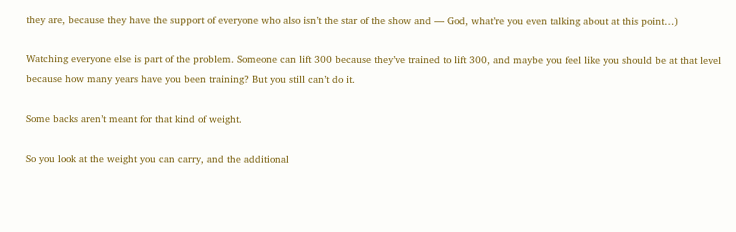they are, because they have the support of everyone who also isn’t the star of the show and — God, what’re you even talking about at this point…)

Watching everyone else is part of the problem. Someone can lift 300 because they’ve trained to lift 300, and maybe you feel like you should be at that level because how many years have you been training? But you still can’t do it.

Some backs aren’t meant for that kind of weight.

So you look at the weight you can carry, and the additional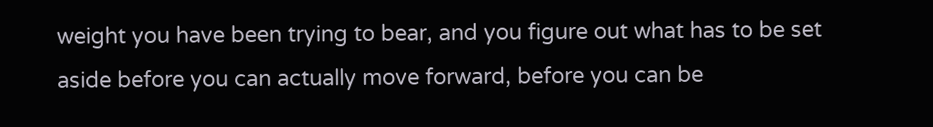weight you have been trying to bear, and you figure out what has to be set aside before you can actually move forward, before you can be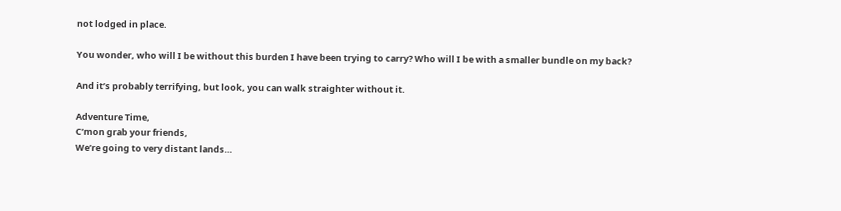not lodged in place.

You wonder, who will I be without this burden I have been trying to carry? Who will I be with a smaller bundle on my back?

And it’s probably terrifying, but look, you can walk straighter without it.

Adventure Time,
C’mon grab your friends,
We’re going to very distant lands…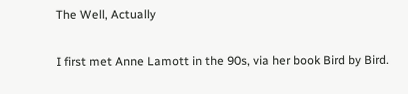The Well, Actually

I first met Anne Lamott in the 90s, via her book Bird by Bird.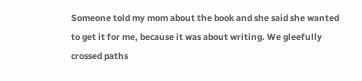Someone told my mom about the book and she said she wanted to get it for me, because it was about writing. We gleefully crossed paths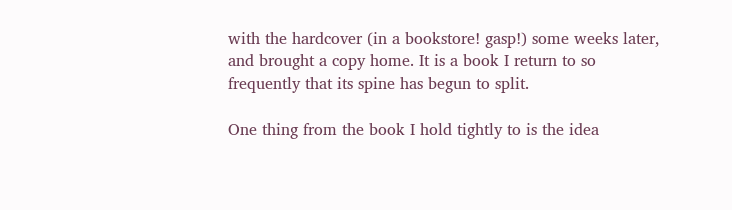with the hardcover (in a bookstore! gasp!) some weeks later, and brought a copy home. It is a book I return to so frequently that its spine has begun to split.

One thing from the book I hold tightly to is the idea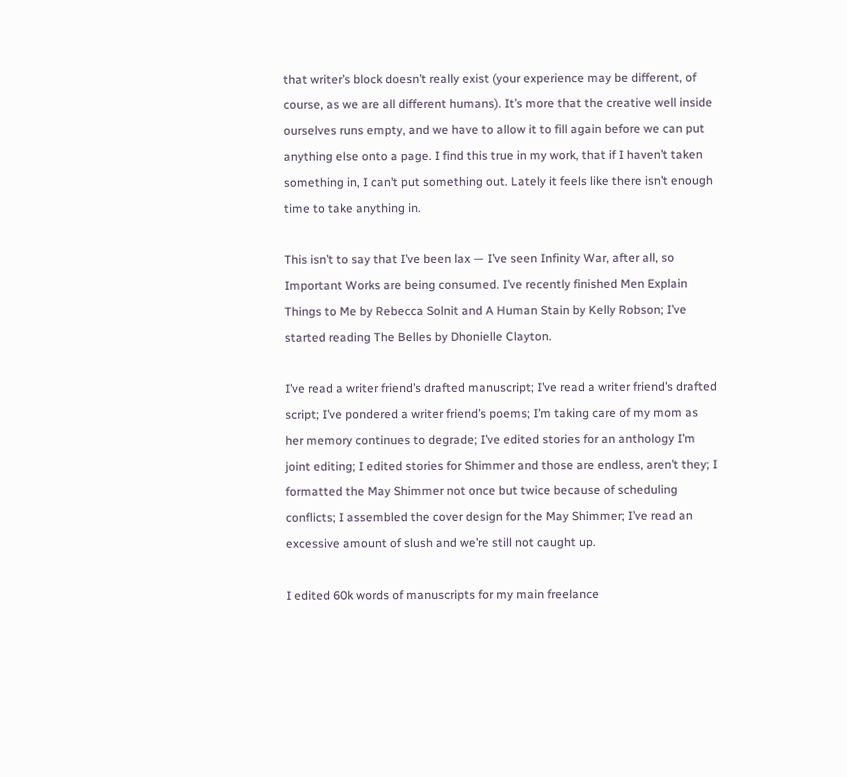that writer’s block doesn’t really exist (your experience may be different, of course, as we are all different humans). It’s more that the creative well inside ourselves runs empty, and we have to allow it to fill again before we can put anything else onto a page. I find this true in my work, that if I haven’t taken something in, I can’t put something out. Lately it feels like there isn’t enough time to take anything in.

This isn’t to say that I’ve been lax — I’ve seen Infinity War, after all, so Important Works are being consumed. I’ve recently finished Men Explain Things to Me by Rebecca Solnit and A Human Stain by Kelly Robson; I’ve started reading The Belles by Dhonielle Clayton.

I’ve read a writer friend’s drafted manuscript; I’ve read a writer friend’s drafted script; I’ve pondered a writer friend’s poems; I’m taking care of my mom as her memory continues to degrade; I’ve edited stories for an anthology I’m joint editing; I edited stories for Shimmer and those are endless, aren’t they; I formatted the May Shimmer not once but twice because of scheduling conflicts; I assembled the cover design for the May Shimmer; I’ve read an excessive amount of slush and we’re still not caught up.

I edited 60k words of manuscripts for my main freelance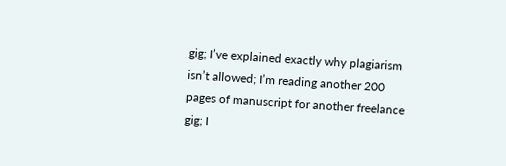gig; I’ve explained exactly why plagiarism isn’t allowed; I’m reading another 200 pages of manuscript for another freelance gig; I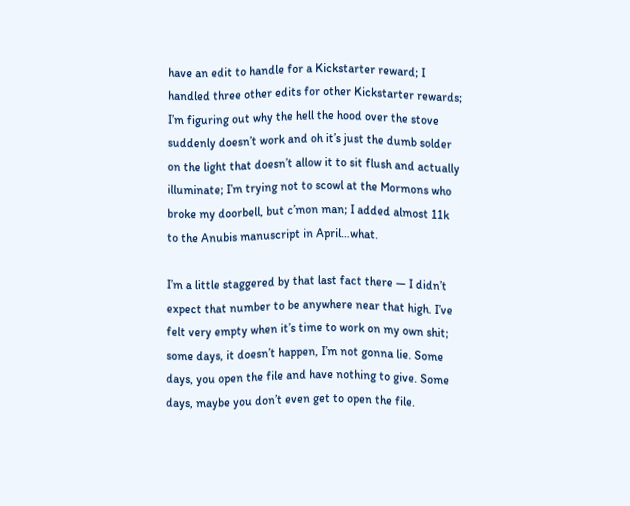have an edit to handle for a Kickstarter reward; I handled three other edits for other Kickstarter rewards; I’m figuring out why the hell the hood over the stove suddenly doesn’t work and oh it’s just the dumb solder on the light that doesn’t allow it to sit flush and actually illuminate; I’m trying not to scowl at the Mormons who broke my doorbell, but c’mon man; I added almost 11k to the Anubis manuscript in April…what.

I’m a little staggered by that last fact there — I didn’t expect that number to be anywhere near that high. I’ve felt very empty when it’s time to work on my own shit; some days, it doesn’t happen, I’m not gonna lie. Some days, you open the file and have nothing to give. Some days, maybe you don’t even get to open the file.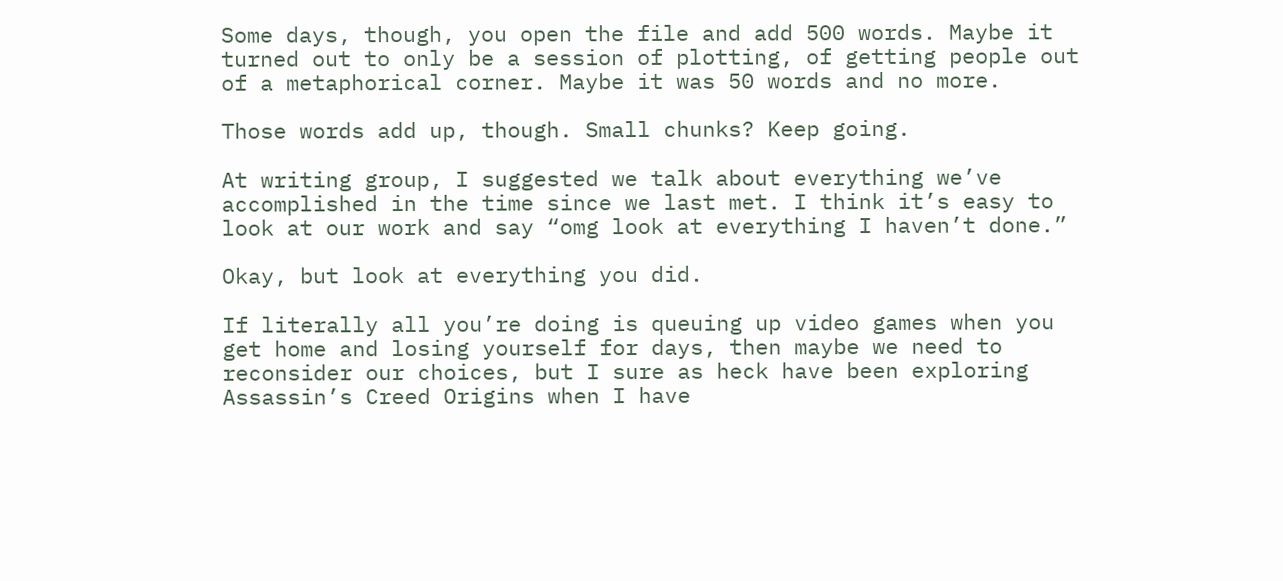Some days, though, you open the file and add 500 words. Maybe it turned out to only be a session of plotting, of getting people out of a metaphorical corner. Maybe it was 50 words and no more.

Those words add up, though. Small chunks? Keep going.

At writing group, I suggested we talk about everything we’ve accomplished in the time since we last met. I think it’s easy to look at our work and say “omg look at everything I haven’t done.”

Okay, but look at everything you did.

If literally all you’re doing is queuing up video games when you get home and losing yourself for days, then maybe we need to reconsider our choices, but I sure as heck have been exploring Assassin’s Creed Origins when I have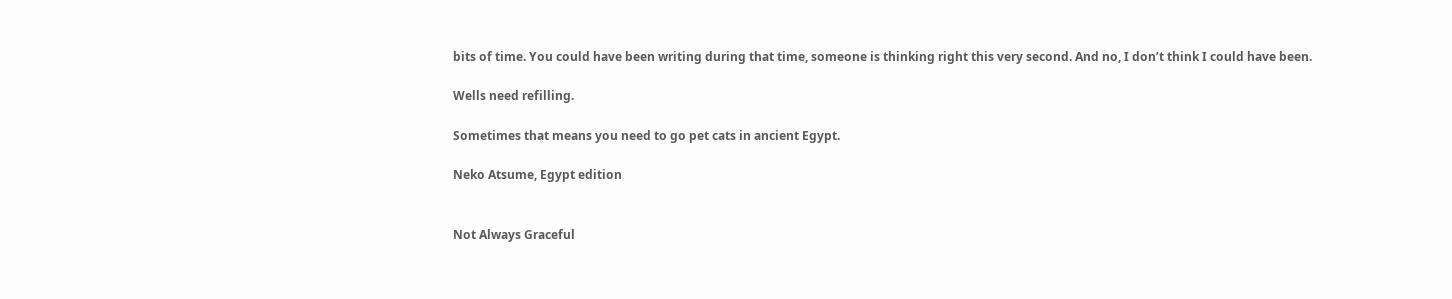bits of time. You could have been writing during that time, someone is thinking right this very second. And no, I don’t think I could have been.

Wells need refilling.

Sometimes that means you need to go pet cats in ancient Egypt.

Neko Atsume, Egypt edition


Not Always Graceful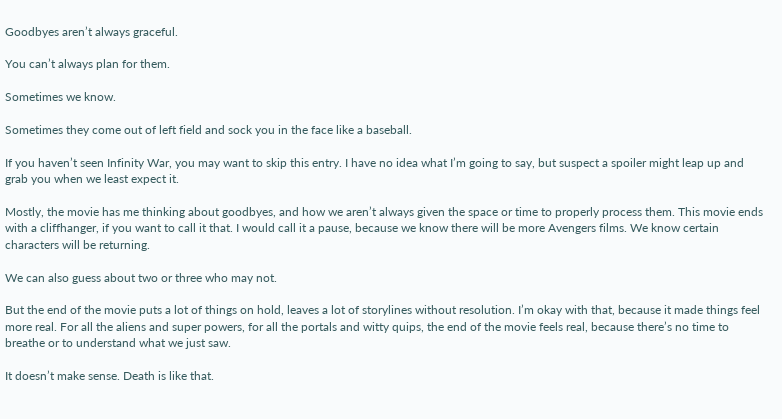Goodbyes aren’t always graceful.

You can’t always plan for them.

Sometimes we know.

Sometimes they come out of left field and sock you in the face like a baseball.

If you haven’t seen Infinity War, you may want to skip this entry. I have no idea what I’m going to say, but suspect a spoiler might leap up and grab you when we least expect it.

Mostly, the movie has me thinking about goodbyes, and how we aren’t always given the space or time to properly process them. This movie ends with a cliffhanger, if you want to call it that. I would call it a pause, because we know there will be more Avengers films. We know certain characters will be returning.

We can also guess about two or three who may not.

But the end of the movie puts a lot of things on hold, leaves a lot of storylines without resolution. I’m okay with that, because it made things feel more real. For all the aliens and super powers, for all the portals and witty quips, the end of the movie feels real, because there’s no time to breathe or to understand what we just saw.

It doesn’t make sense. Death is like that.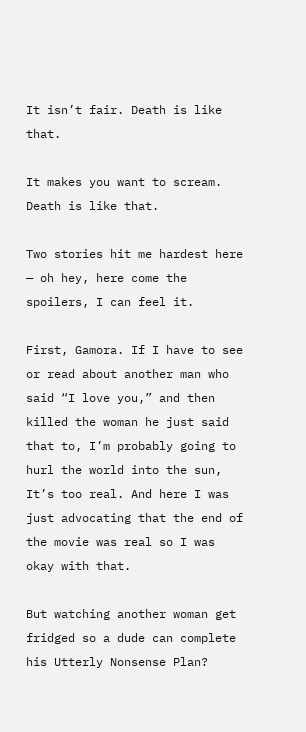It isn’t fair. Death is like that.

It makes you want to scream. Death is like that.

Two stories hit me hardest here — oh hey, here come the spoilers, I can feel it.

First, Gamora. If I have to see or read about another man who said “I love you,” and then killed the woman he just said that to, I’m probably going to hurl the world into the sun, It’s too real. And here I was just advocating that the end of the movie was real so I was okay with that.

But watching another woman get fridged so a dude can complete his Utterly Nonsense Plan?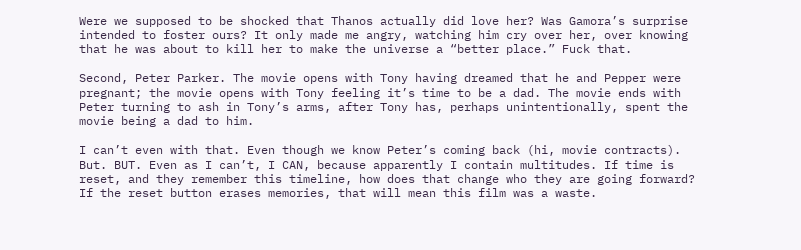Were we supposed to be shocked that Thanos actually did love her? Was Gamora’s surprise intended to foster ours? It only made me angry, watching him cry over her, over knowing that he was about to kill her to make the universe a “better place.” Fuck that.

Second, Peter Parker. The movie opens with Tony having dreamed that he and Pepper were pregnant; the movie opens with Tony feeling it’s time to be a dad. The movie ends with Peter turning to ash in Tony’s arms, after Tony has, perhaps unintentionally, spent the movie being a dad to him.

I can’t even with that. Even though we know Peter’s coming back (hi, movie contracts). But. BUT. Even as I can’t, I CAN, because apparently I contain multitudes. If time is reset, and they remember this timeline, how does that change who they are going forward? If the reset button erases memories, that will mean this film was a waste.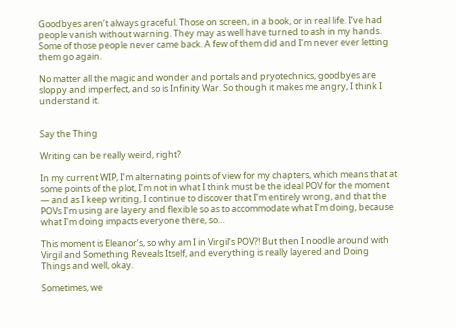Goodbyes aren’t always graceful. Those on screen, in a book, or in real life. I’ve had people vanish without warning. They may as well have turned to ash in my hands. Some of those people never came back. A few of them did and I’m never ever letting them go again.

No matter all the magic and wonder and portals and pryotechnics, goodbyes are sloppy and imperfect, and so is Infinity War. So though it makes me angry, I think I understand it.


Say the Thing

Writing can be really weird, right?

In my current WIP, I’m alternating points of view for my chapters, which means that at some points of the plot, I’m not in what I think must be the ideal POV for the moment — and as I keep writing, I continue to discover that I’m entirely wrong, and that the POVs I’m using are layery and flexible so as to accommodate what I’m doing, because what I’m doing impacts everyone there, so…

This moment is Eleanor’s, so why am I in Virgil’s POV?! But then I noodle around with Virgil and Something Reveals Itself, and everything is really layered and Doing Things and well, okay.

Sometimes, we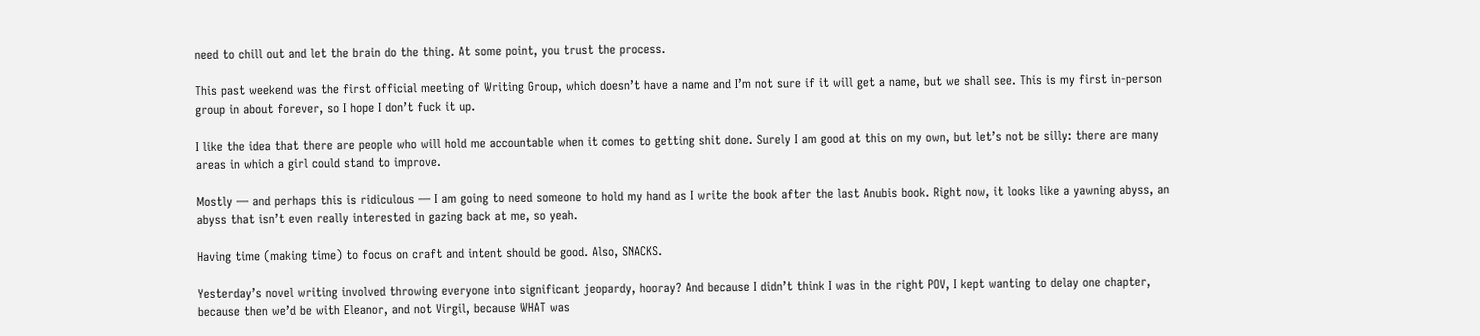need to chill out and let the brain do the thing. At some point, you trust the process.

This past weekend was the first official meeting of Writing Group, which doesn’t have a name and I’m not sure if it will get a name, but we shall see. This is my first in-person group in about forever, so I hope I don’t fuck it up.

I like the idea that there are people who will hold me accountable when it comes to getting shit done. Surely I am good at this on my own, but let’s not be silly: there are many areas in which a girl could stand to improve.

Mostly — and perhaps this is ridiculous — I am going to need someone to hold my hand as I write the book after the last Anubis book. Right now, it looks like a yawning abyss, an abyss that isn’t even really interested in gazing back at me, so yeah.

Having time (making time) to focus on craft and intent should be good. Also, SNACKS.

Yesterday’s novel writing involved throwing everyone into significant jeopardy, hooray? And because I didn’t think I was in the right POV, I kept wanting to delay one chapter, because then we’d be with Eleanor, and not Virgil, because WHAT was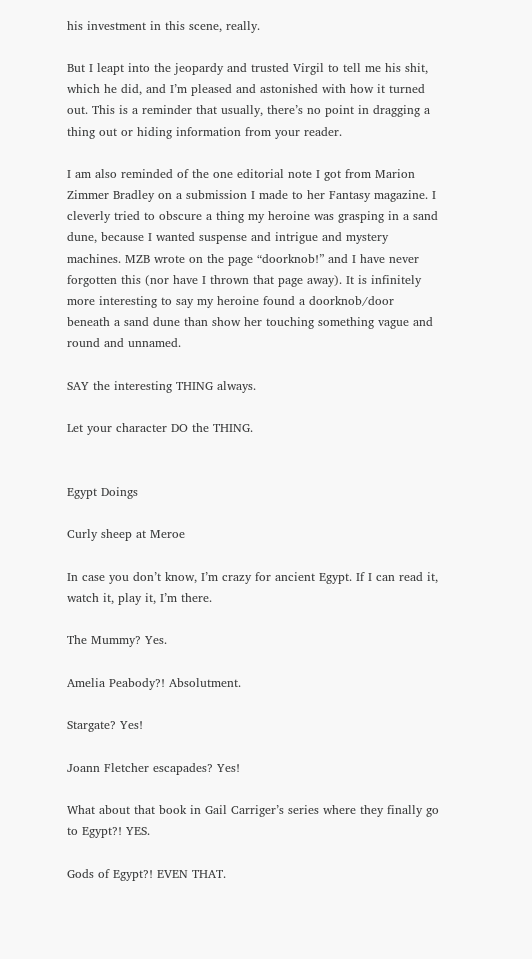his investment in this scene, really.

But I leapt into the jeopardy and trusted Virgil to tell me his shit, which he did, and I’m pleased and astonished with how it turned out. This is a reminder that usually, there’s no point in dragging a thing out or hiding information from your reader.

I am also reminded of the one editorial note I got from Marion Zimmer Bradley on a submission I made to her Fantasy magazine. I cleverly tried to obscure a thing my heroine was grasping in a sand dune, because I wanted suspense and intrigue and mystery machines. MZB wrote on the page “doorknob!” and I have never forgotten this (nor have I thrown that page away). It is infinitely more interesting to say my heroine found a doorknob/door beneath a sand dune than show her touching something vague and round and unnamed.

SAY the interesting THING always.

Let your character DO the THING.


Egypt Doings

Curly sheep at Meroe

In case you don’t know, I’m crazy for ancient Egypt. If I can read it, watch it, play it, I’m there.

The Mummy? Yes.

Amelia Peabody?! Absolutment.

Stargate? Yes!

Joann Fletcher escapades? Yes!

What about that book in Gail Carriger’s series where they finally go to Egypt?! YES.

Gods of Egypt?! EVEN THAT.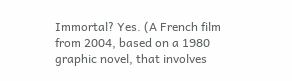Immortal? Yes. (A French film from 2004, based on a 1980 graphic novel, that involves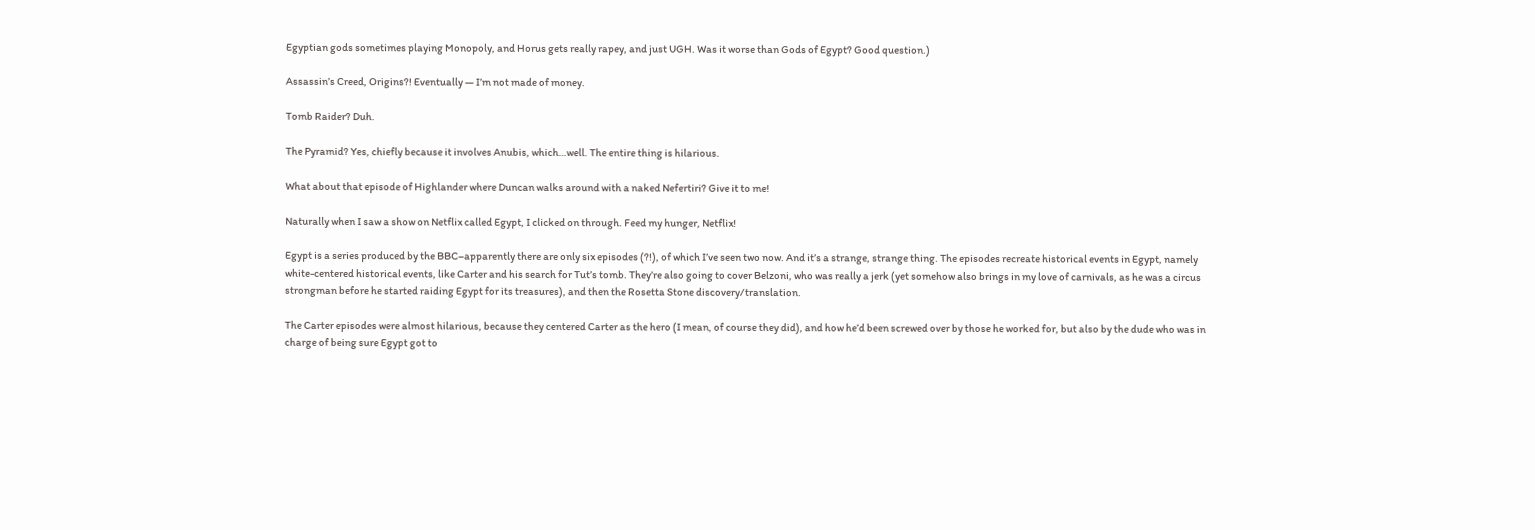Egyptian gods sometimes playing Monopoly, and Horus gets really rapey, and just UGH. Was it worse than Gods of Egypt? Good question.)

Assassin’s Creed, Origins?! Eventually — I’m not made of money.

Tomb Raider? Duh.

The Pyramid? Yes, chiefly because it involves Anubis, which…well. The entire thing is hilarious.

What about that episode of Highlander where Duncan walks around with a naked Nefertiri? Give it to me!

Naturally when I saw a show on Netflix called Egypt, I clicked on through. Feed my hunger, Netflix!

Egypt is a series produced by the BBC–apparently there are only six episodes (?!), of which I’ve seen two now. And it’s a strange, strange thing. The episodes recreate historical events in Egypt, namely white-centered historical events, like Carter and his search for Tut’s tomb. They’re also going to cover Belzoni, who was really a jerk (yet somehow also brings in my love of carnivals, as he was a circus strongman before he started raiding Egypt for its treasures), and then the Rosetta Stone discovery/translation.

The Carter episodes were almost hilarious, because they centered Carter as the hero (I mean, of course they did), and how he’d been screwed over by those he worked for, but also by the dude who was in charge of being sure Egypt got to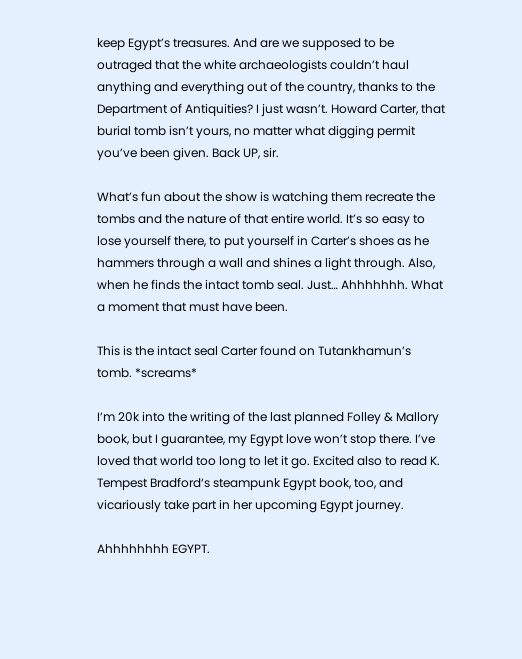keep Egypt’s treasures. And are we supposed to be outraged that the white archaeologists couldn’t haul anything and everything out of the country, thanks to the Department of Antiquities? I just wasn’t. Howard Carter, that burial tomb isn’t yours, no matter what digging permit you’ve been given. Back UP, sir.

What’s fun about the show is watching them recreate the tombs and the nature of that entire world. It’s so easy to lose yourself there, to put yourself in Carter’s shoes as he hammers through a wall and shines a light through. Also, when he finds the intact tomb seal. Just… Ahhhhhhh. What a moment that must have been.

This is the intact seal Carter found on Tutankhamun’s tomb. *screams*

I’m 20k into the writing of the last planned Folley & Mallory book, but I guarantee, my Egypt love won’t stop there. I’ve loved that world too long to let it go. Excited also to read K. Tempest Bradford‘s steampunk Egypt book, too, and vicariously take part in her upcoming Egypt journey.

Ahhhhhhhh EGYPT.